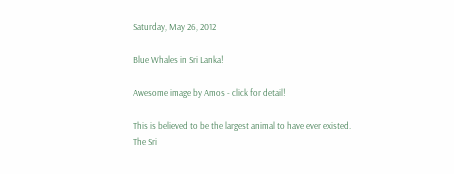Saturday, May 26, 2012

Blue Whales in Sri Lanka!

Awesome image by Amos - click for detail!

This is believed to be the largest animal to have ever existed.
The Sri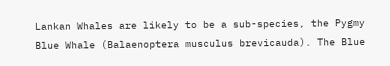Lankan Whales are likely to be a sub-species, the Pygmy Blue Whale (Balaenoptera musculus brevicauda). The Blue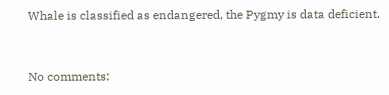Whale is classified as endangered, the Pygmy is data deficient.


No comments: